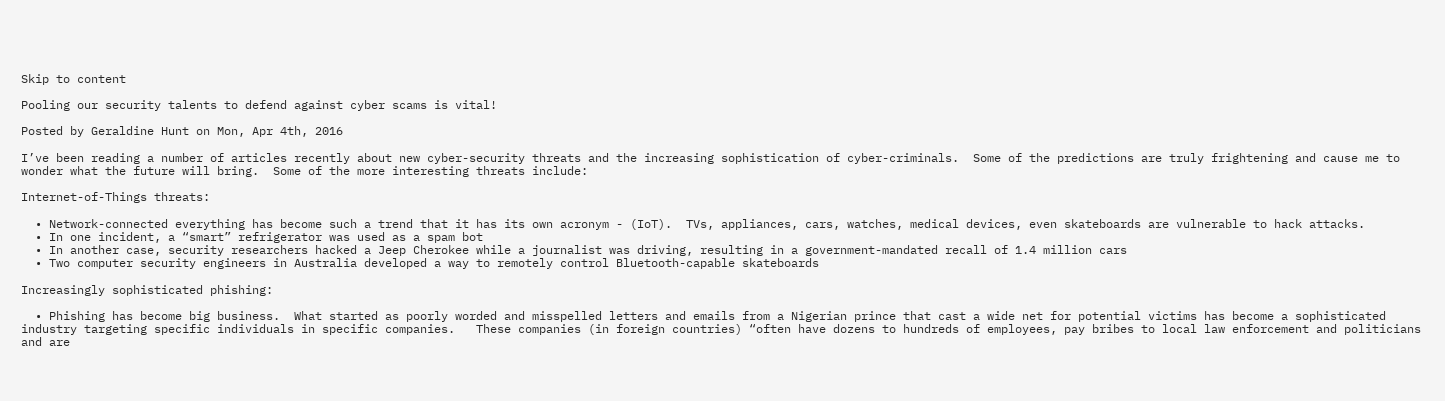Skip to content

Pooling our security talents to defend against cyber scams is vital!

Posted by Geraldine Hunt on Mon, Apr 4th, 2016

I’ve been reading a number of articles recently about new cyber-security threats and the increasing sophistication of cyber-criminals.  Some of the predictions are truly frightening and cause me to wonder what the future will bring.  Some of the more interesting threats include:

Internet-of-Things threats:

  • Network-connected everything has become such a trend that it has its own acronym - (IoT).  TVs, appliances, cars, watches, medical devices, even skateboards are vulnerable to hack attacks.
  • In one incident, a “smart” refrigerator was used as a spam bot
  • In another case, security researchers hacked a Jeep Cherokee while a journalist was driving, resulting in a government-mandated recall of 1.4 million cars
  • Two computer security engineers in Australia developed a way to remotely control Bluetooth-capable skateboards

Increasingly sophisticated phishing:

  • Phishing has become big business.  What started as poorly worded and misspelled letters and emails from a Nigerian prince that cast a wide net for potential victims has become a sophisticated industry targeting specific individuals in specific companies.   These companies (in foreign countries) “often have dozens to hundreds of employees, pay bribes to local law enforcement and politicians and are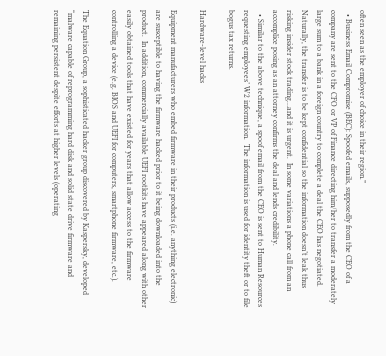often seen as the employer of choice in their region.”
  • Business Email Compromise (BEC): Spoofed emails, supposedly from the CEO of a company are sent to the CFO or VP of Finance directing him/her to transfer a moderately large sum to a bank in a foreign country to complete a deal the CEO has negotiated.   Naturally, the transfer is to be kept confidential so the information doesn’t leak thus risking insider stock trading…and it is urgent.  In some variations a phone call from an accomplice posing as an attorney confirms the deal and lends credibility.
  • Similar to the above technique, a spoof email from the CEO is sent to Human Resources requesting employees’ W2 information.  The information is used for identity theft or to file bogus tax returns.

Hardware-level hacks

Equipment manufacturers who embed firmware in their products (i.e. anything electronic) are susceptible to having the firmware hacked prior to it being downloaded into the product.  In addition, commercially available UEFI rootkits have appeared along with other easily obtained tools that have existed for years that allow access to the firmware controlling a device (e.g. BIOS and UEFI for computers, smartphone firmware, etc.).

The Equation Group, a sophisticated hacker group discovered by Kaspersky, developed “malware capable of reprogramming hard disk and solid state drive firmware and remaining persistent despite efforts at higher levels (operating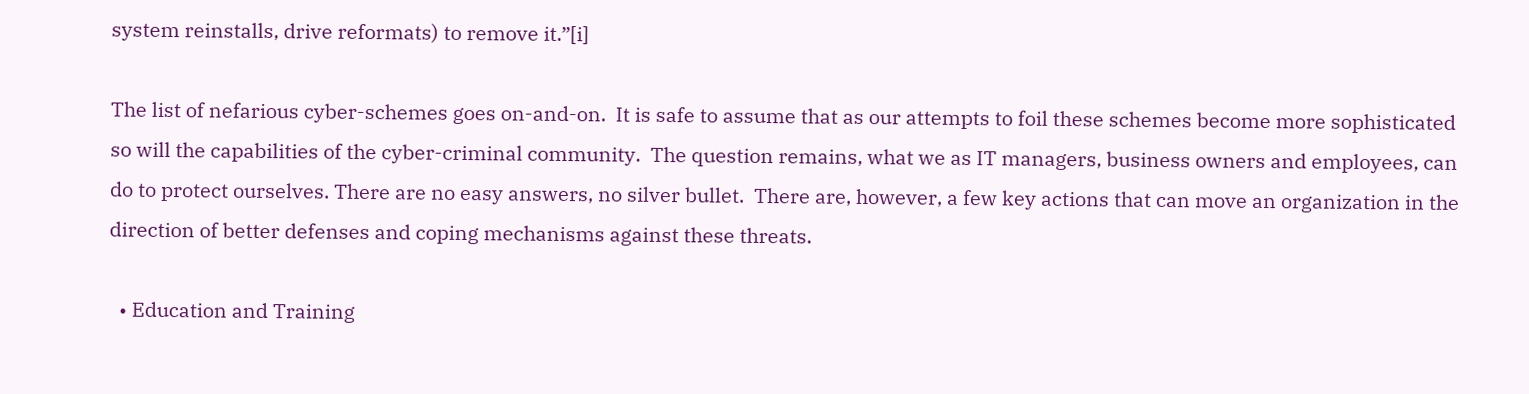system reinstalls, drive reformats) to remove it.”[i]

The list of nefarious cyber-schemes goes on-and-on.  It is safe to assume that as our attempts to foil these schemes become more sophisticated so will the capabilities of the cyber-criminal community.  The question remains, what we as IT managers, business owners and employees, can do to protect ourselves. There are no easy answers, no silver bullet.  There are, however, a few key actions that can move an organization in the direction of better defenses and coping mechanisms against these threats.

  • Education and Training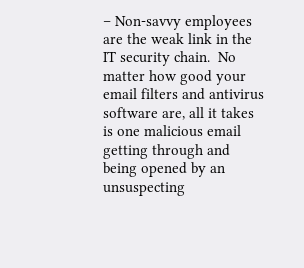– Non-savvy employees are the weak link in the IT security chain.  No matter how good your email filters and antivirus software are, all it takes is one malicious email getting through and being opened by an unsuspecting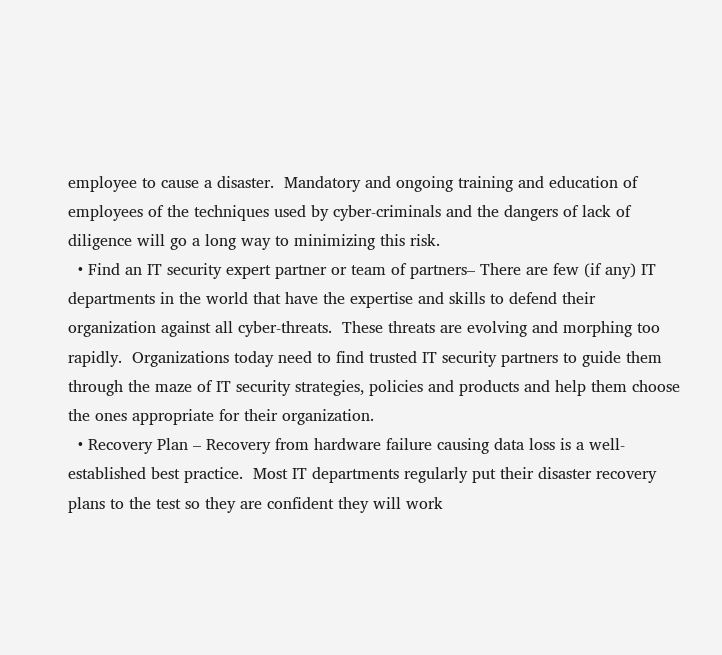employee to cause a disaster.  Mandatory and ongoing training and education of employees of the techniques used by cyber-criminals and the dangers of lack of diligence will go a long way to minimizing this risk.
  • Find an IT security expert partner or team of partners– There are few (if any) IT departments in the world that have the expertise and skills to defend their organization against all cyber-threats.  These threats are evolving and morphing too rapidly.  Organizations today need to find trusted IT security partners to guide them through the maze of IT security strategies, policies and products and help them choose the ones appropriate for their organization.
  • Recovery Plan – Recovery from hardware failure causing data loss is a well-established best practice.  Most IT departments regularly put their disaster recovery plans to the test so they are confident they will work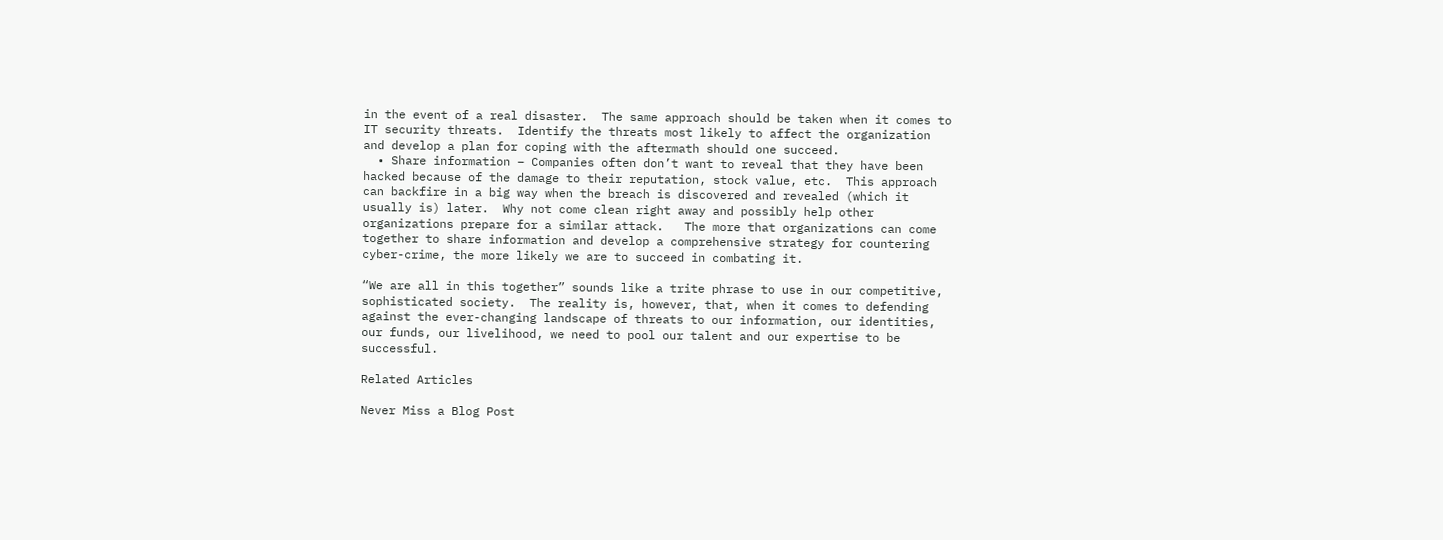in the event of a real disaster.  The same approach should be taken when it comes to IT security threats.  Identify the threats most likely to affect the organization and develop a plan for coping with the aftermath should one succeed.
  • Share information – Companies often don’t want to reveal that they have been hacked because of the damage to their reputation, stock value, etc.  This approach can backfire in a big way when the breach is discovered and revealed (which it usually is) later.  Why not come clean right away and possibly help other organizations prepare for a similar attack.   The more that organizations can come together to share information and develop a comprehensive strategy for countering cyber-crime, the more likely we are to succeed in combating it.

“We are all in this together” sounds like a trite phrase to use in our competitive, sophisticated society.  The reality is, however, that, when it comes to defending against the ever-changing landscape of threats to our information, our identities, our funds, our livelihood, we need to pool our talent and our expertise to be successful.

Related Articles

Never Miss a Blog Post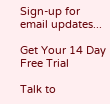Sign-up for email updates...

Get Your 14 Day Free Trial

Talk to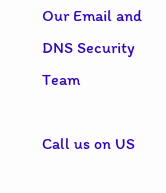Our Email and DNS Security Team

Call us on US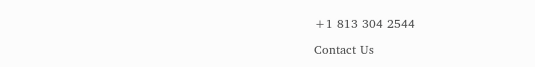+1 813 304 2544

Contact Us